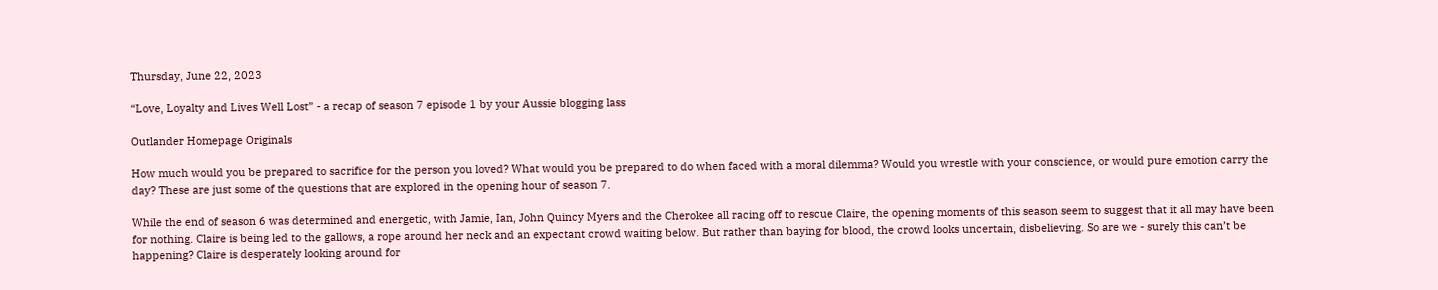Thursday, June 22, 2023

“Love, Loyalty and Lives Well Lost” - a recap of season 7 episode 1 by your Aussie blogging lass

Outlander Homepage Originals

How much would you be prepared to sacrifice for the person you loved? What would you be prepared to do when faced with a moral dilemma? Would you wrestle with your conscience, or would pure emotion carry the day? These are just some of the questions that are explored in the opening hour of season 7.

While the end of season 6 was determined and energetic, with Jamie, Ian, John Quincy Myers and the Cherokee all racing off to rescue Claire, the opening moments of this season seem to suggest that it all may have been for nothing. Claire is being led to the gallows, a rope around her neck and an expectant crowd waiting below. But rather than baying for blood, the crowd looks uncertain, disbelieving. So are we - surely this can’t be happening? Claire is desperately looking around for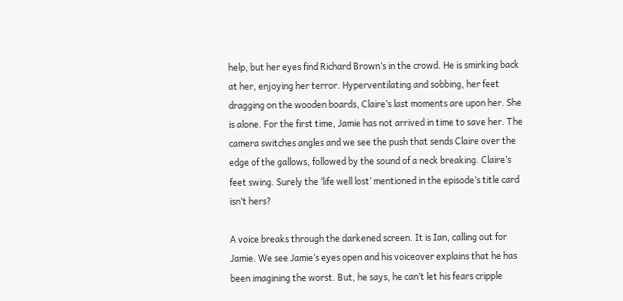help, but her eyes find Richard Brown’s in the crowd. He is smirking back at her, enjoying her terror. Hyperventilating and sobbing, her feet dragging on the wooden boards, Claire’s last moments are upon her. She is alone. For the first time, Jamie has not arrived in time to save her. The camera switches angles and we see the push that sends Claire over the edge of the gallows, followed by the sound of a neck breaking. Claire’s feet swing. Surely the ‘life well lost’ mentioned in the episode’s title card isn’t hers?

A voice breaks through the darkened screen. It is Ian, calling out for Jamie. We see Jamie’s eyes open and his voiceover explains that he has been imagining the worst. But, he says, he can’t let his fears cripple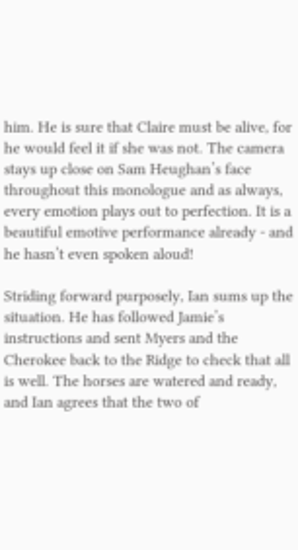him. He is sure that Claire must be alive, for he would feel it if she was not. The camera stays up close on Sam Heughan’s face throughout this monologue and as always, every emotion plays out to perfection. It is a beautiful emotive performance already - and he hasn’t even spoken aloud!

Striding forward purposely, Ian sums up the situation. He has followed Jamie’s instructions and sent Myers and the Cherokee back to the Ridge to check that all is well. The horses are watered and ready, and Ian agrees that the two of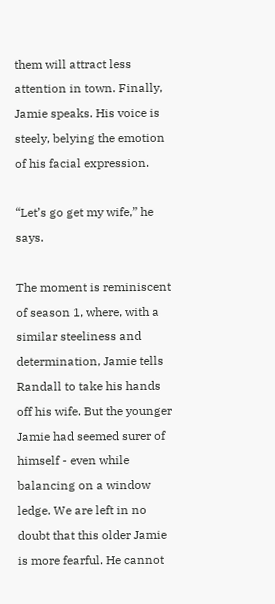them will attract less attention in town. Finally, Jamie speaks. His voice is steely, belying the emotion of his facial expression.

“Let’s go get my wife,” he says.

The moment is reminiscent of season 1, where, with a similar steeliness and determination, Jamie tells Randall to take his hands off his wife. But the younger Jamie had seemed surer of himself - even while balancing on a window ledge. We are left in no doubt that this older Jamie is more fearful. He cannot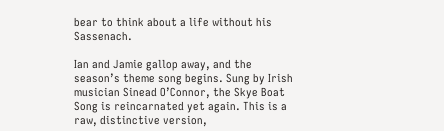bear to think about a life without his Sassenach.

Ian and Jamie gallop away, and the season’s theme song begins. Sung by Irish musician Sinead O’Connor, the Skye Boat Song is reincarnated yet again. This is a raw, distinctive version,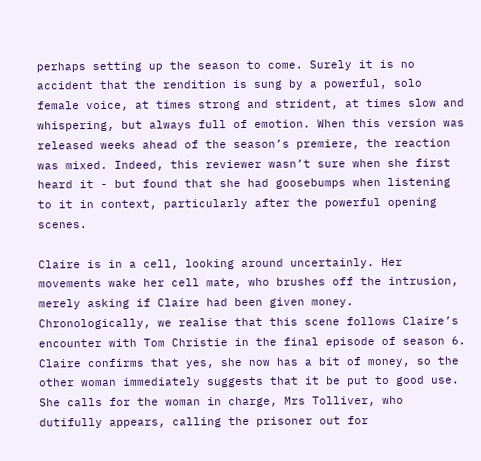perhaps setting up the season to come. Surely it is no accident that the rendition is sung by a powerful, solo female voice, at times strong and strident, at times slow and whispering, but always full of emotion. When this version was released weeks ahead of the season’s premiere, the reaction was mixed. Indeed, this reviewer wasn’t sure when she first heard it - but found that she had goosebumps when listening to it in context, particularly after the powerful opening scenes.

Claire is in a cell, looking around uncertainly. Her movements wake her cell mate, who brushes off the intrusion, merely asking if Claire had been given money. Chronologically, we realise that this scene follows Claire’s encounter with Tom Christie in the final episode of season 6. Claire confirms that yes, she now has a bit of money, so the other woman immediately suggests that it be put to good use. She calls for the woman in charge, Mrs Tolliver, who dutifully appears, calling the prisoner out for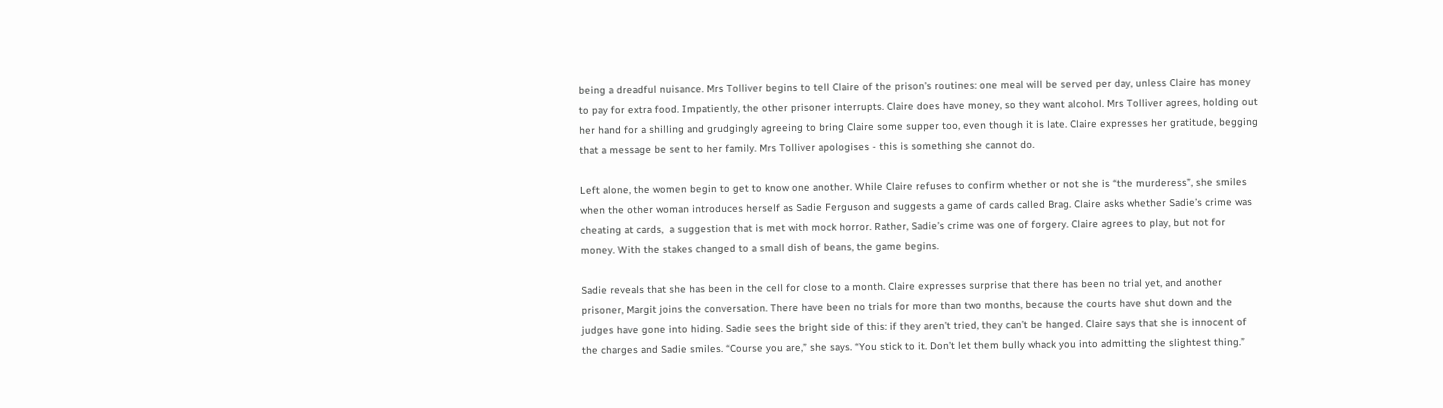being a dreadful nuisance. Mrs Tolliver begins to tell Claire of the prison’s routines: one meal will be served per day, unless Claire has money to pay for extra food. Impatiently, the other prisoner interrupts. Claire does have money, so they want alcohol. Mrs Tolliver agrees, holding out her hand for a shilling and grudgingly agreeing to bring Claire some supper too, even though it is late. Claire expresses her gratitude, begging that a message be sent to her family. Mrs Tolliver apologises - this is something she cannot do.

Left alone, the women begin to get to know one another. While Claire refuses to confirm whether or not she is “the murderess”, she smiles when the other woman introduces herself as Sadie Ferguson and suggests a game of cards called Brag. Claire asks whether Sadie’s crime was cheating at cards,  a suggestion that is met with mock horror. Rather, Sadie’s crime was one of forgery. Claire agrees to play, but not for money. With the stakes changed to a small dish of beans, the game begins.

Sadie reveals that she has been in the cell for close to a month. Claire expresses surprise that there has been no trial yet, and another prisoner, Margit joins the conversation. There have been no trials for more than two months, because the courts have shut down and the judges have gone into hiding. Sadie sees the bright side of this: if they aren’t tried, they can’t be hanged. Claire says that she is innocent of the charges and Sadie smiles. “Course you are,” she says. “You stick to it. Don’t let them bully whack you into admitting the slightest thing.”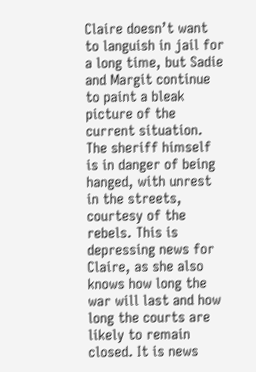Claire doesn’t want to languish in jail for a long time, but Sadie and Margit continue to paint a bleak picture of the current situation. The sheriff himself is in danger of being hanged, with unrest in the streets, courtesy of the rebels. This is depressing news for Claire, as she also knows how long the war will last and how long the courts are likely to remain closed. It is news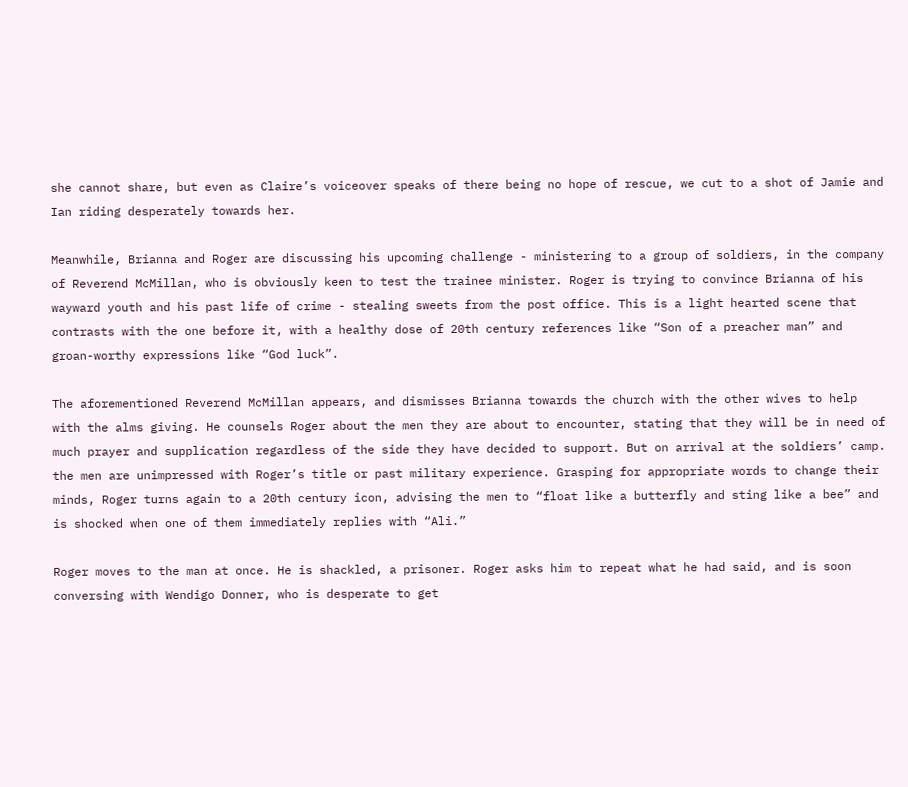she cannot share, but even as Claire’s voiceover speaks of there being no hope of rescue, we cut to a shot of Jamie and Ian riding desperately towards her.

Meanwhile, Brianna and Roger are discussing his upcoming challenge - ministering to a group of soldiers, in the company of Reverend McMillan, who is obviously keen to test the trainee minister. Roger is trying to convince Brianna of his wayward youth and his past life of crime - stealing sweets from the post office. This is a light hearted scene that contrasts with the one before it, with a healthy dose of 20th century references like “Son of a preacher man” and groan-worthy expressions like “God luck”.

The aforementioned Reverend McMillan appears, and dismisses Brianna towards the church with the other wives to help with the alms giving. He counsels Roger about the men they are about to encounter, stating that they will be in need of much prayer and supplication regardless of the side they have decided to support. But on arrival at the soldiers’ camp. the men are unimpressed with Roger’s title or past military experience. Grasping for appropriate words to change their minds, Roger turns again to a 20th century icon, advising the men to “float like a butterfly and sting like a bee” and is shocked when one of them immediately replies with “Ali.”

Roger moves to the man at once. He is shackled, a prisoner. Roger asks him to repeat what he had said, and is soon conversing with Wendigo Donner, who is desperate to get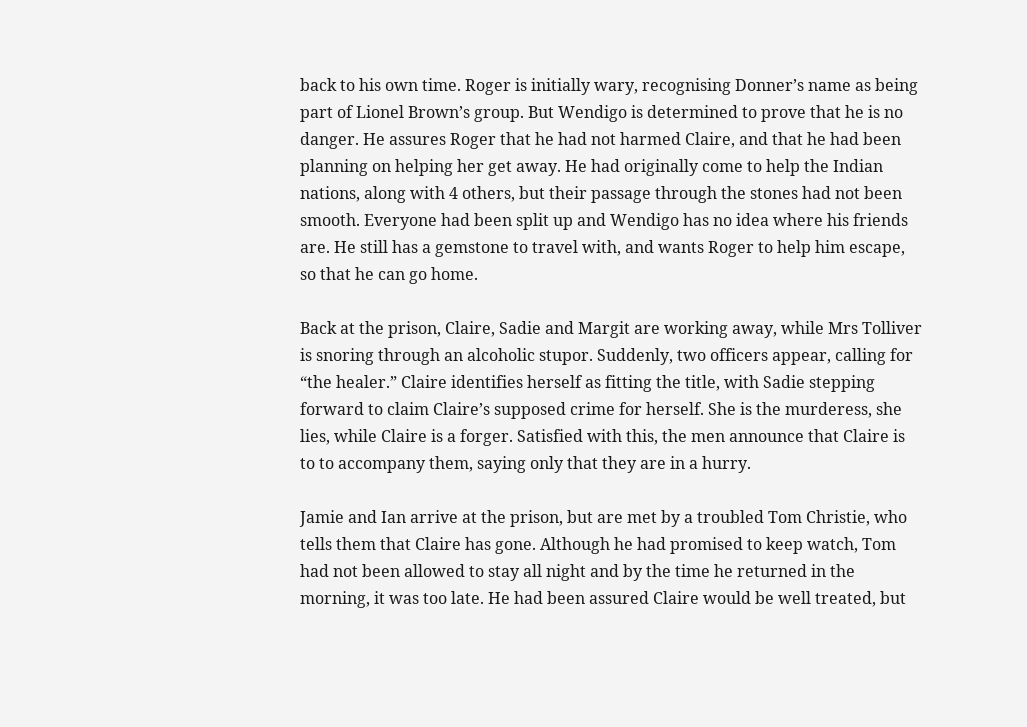back to his own time. Roger is initially wary, recognising Donner’s name as being part of Lionel Brown’s group. But Wendigo is determined to prove that he is no danger. He assures Roger that he had not harmed Claire, and that he had been planning on helping her get away. He had originally come to help the Indian nations, along with 4 others, but their passage through the stones had not been smooth. Everyone had been split up and Wendigo has no idea where his friends are. He still has a gemstone to travel with, and wants Roger to help him escape, so that he can go home.

Back at the prison, Claire, Sadie and Margit are working away, while Mrs Tolliver is snoring through an alcoholic stupor. Suddenly, two officers appear, calling for “the healer.” Claire identifies herself as fitting the title, with Sadie stepping forward to claim Claire’s supposed crime for herself. She is the murderess, she lies, while Claire is a forger. Satisfied with this, the men announce that Claire is to to accompany them, saying only that they are in a hurry.

Jamie and Ian arrive at the prison, but are met by a troubled Tom Christie, who tells them that Claire has gone. Although he had promised to keep watch, Tom had not been allowed to stay all night and by the time he returned in the morning, it was too late. He had been assured Claire would be well treated, but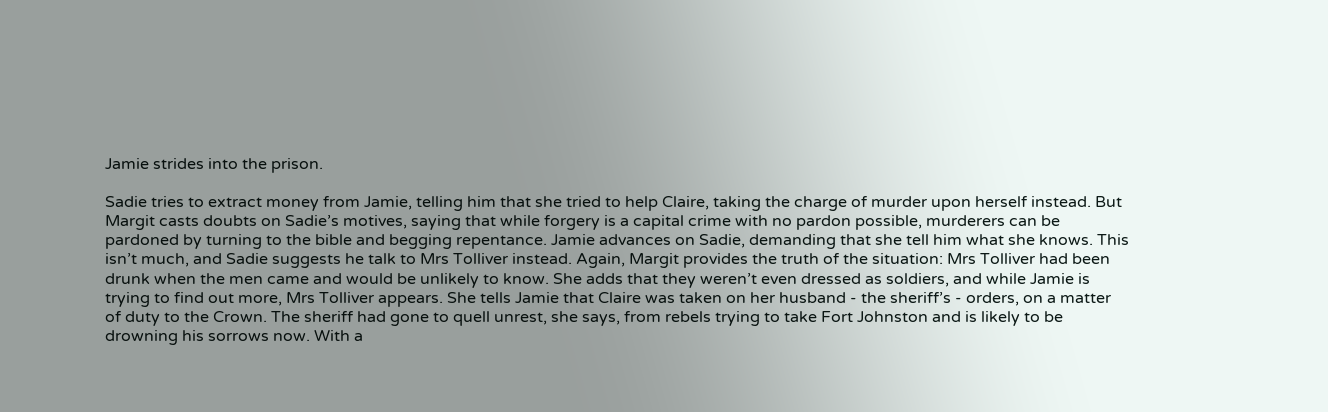Jamie strides into the prison.

Sadie tries to extract money from Jamie, telling him that she tried to help Claire, taking the charge of murder upon herself instead. But Margit casts doubts on Sadie’s motives, saying that while forgery is a capital crime with no pardon possible, murderers can be pardoned by turning to the bible and begging repentance. Jamie advances on Sadie, demanding that she tell him what she knows. This isn’t much, and Sadie suggests he talk to Mrs Tolliver instead. Again, Margit provides the truth of the situation: Mrs Tolliver had been drunk when the men came and would be unlikely to know. She adds that they weren’t even dressed as soldiers, and while Jamie is trying to find out more, Mrs Tolliver appears. She tells Jamie that Claire was taken on her husband - the sheriff’s - orders, on a matter of duty to the Crown. The sheriff had gone to quell unrest, she says, from rebels trying to take Fort Johnston and is likely to be drowning his sorrows now. With a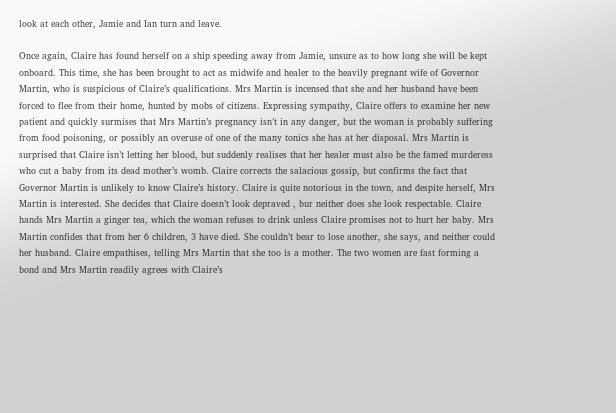look at each other, Jamie and Ian turn and leave.

Once again, Claire has found herself on a ship speeding away from Jamie, unsure as to how long she will be kept onboard. This time, she has been brought to act as midwife and healer to the heavily pregnant wife of Governor Martin, who is suspicious of Claire’s qualifications. Mrs Martin is incensed that she and her husband have been forced to flee from their home, hunted by mobs of citizens. Expressing sympathy, Claire offers to examine her new patient and quickly surmises that Mrs Martin’s pregnancy isn’t in any danger, but the woman is probably suffering from food poisoning, or possibly an overuse of one of the many tonics she has at her disposal. Mrs Martin is surprised that Claire isn’t letting her blood, but suddenly realises that her healer must also be the famed murderess who cut a baby from its dead mother’s womb. Claire corrects the salacious gossip, but confirms the fact that Governor Martin is unlikely to know Claire’s history. Claire is quite notorious in the town, and despite herself, Mrs Martin is interested. She decides that Claire doesn’t look depraved , bur neither does she look respectable. Claire hands Mrs Martin a ginger tea, which the woman refuses to drink unless Claire promises not to hurt her baby. Mrs Martin confides that from her 6 children, 3 have died. She couldn’t bear to lose another, she says, and neither could her husband. Claire empathises, telling Mrs Martin that she too is a mother. The two women are fast forming a bond and Mrs Martin readily agrees with Claire’s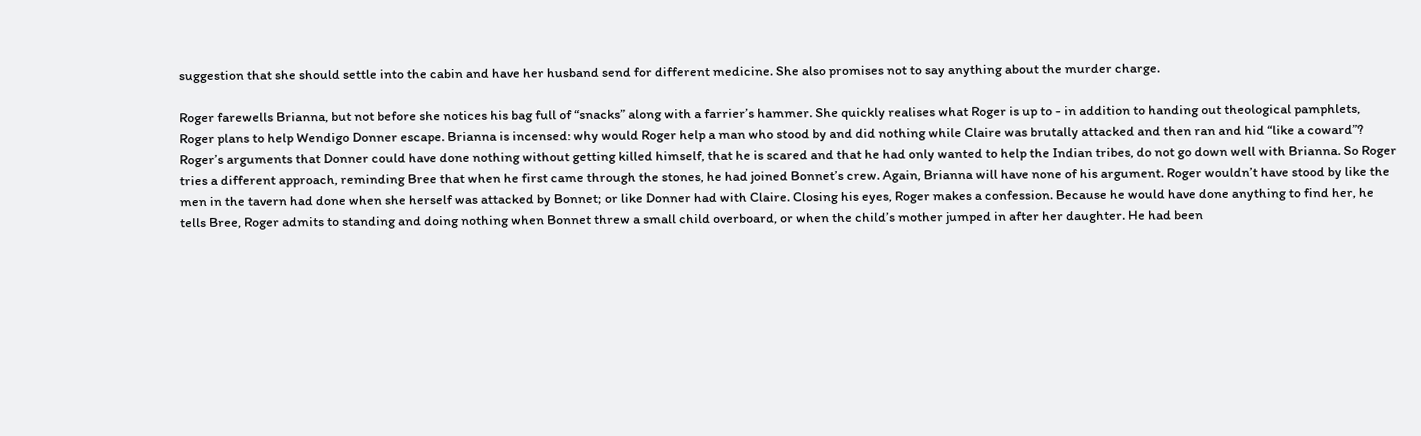suggestion that she should settle into the cabin and have her husband send for different medicine. She also promises not to say anything about the murder charge.

Roger farewells Brianna, but not before she notices his bag full of “snacks” along with a farrier’s hammer. She quickly realises what Roger is up to - in addition to handing out theological pamphlets, Roger plans to help Wendigo Donner escape. Brianna is incensed: why would Roger help a man who stood by and did nothing while Claire was brutally attacked and then ran and hid “like a coward”? Roger’s arguments that Donner could have done nothing without getting killed himself, that he is scared and that he had only wanted to help the Indian tribes, do not go down well with Brianna. So Roger tries a different approach, reminding Bree that when he first came through the stones, he had joined Bonnet’s crew. Again, Brianna will have none of his argument. Roger wouldn’t have stood by like the men in the tavern had done when she herself was attacked by Bonnet; or like Donner had with Claire. Closing his eyes, Roger makes a confession. Because he would have done anything to find her, he tells Bree, Roger admits to standing and doing nothing when Bonnet threw a small child overboard, or when the child’s mother jumped in after her daughter. He had been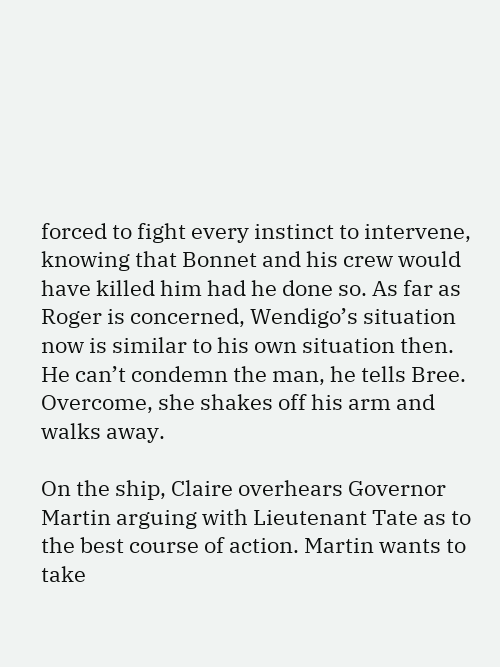forced to fight every instinct to intervene, knowing that Bonnet and his crew would have killed him had he done so. As far as Roger is concerned, Wendigo’s situation now is similar to his own situation then. He can’t condemn the man, he tells Bree. Overcome, she shakes off his arm and walks away.

On the ship, Claire overhears Governor Martin arguing with Lieutenant Tate as to the best course of action. Martin wants to take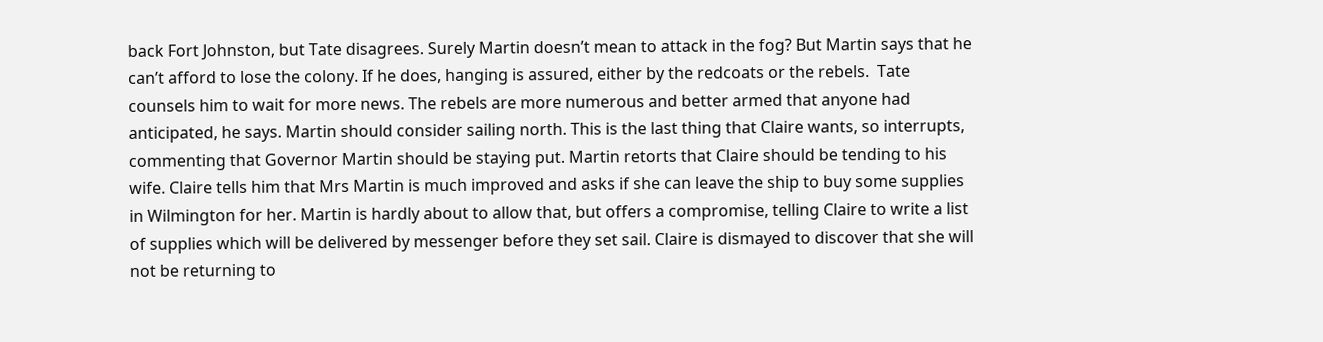back Fort Johnston, but Tate disagrees. Surely Martin doesn’t mean to attack in the fog? But Martin says that he can’t afford to lose the colony. If he does, hanging is assured, either by the redcoats or the rebels.  Tate counsels him to wait for more news. The rebels are more numerous and better armed that anyone had anticipated, he says. Martin should consider sailing north. This is the last thing that Claire wants, so interrupts, commenting that Governor Martin should be staying put. Martin retorts that Claire should be tending to his wife. Claire tells him that Mrs Martin is much improved and asks if she can leave the ship to buy some supplies in Wilmington for her. Martin is hardly about to allow that, but offers a compromise, telling Claire to write a list of supplies which will be delivered by messenger before they set sail. Claire is dismayed to discover that she will not be returning to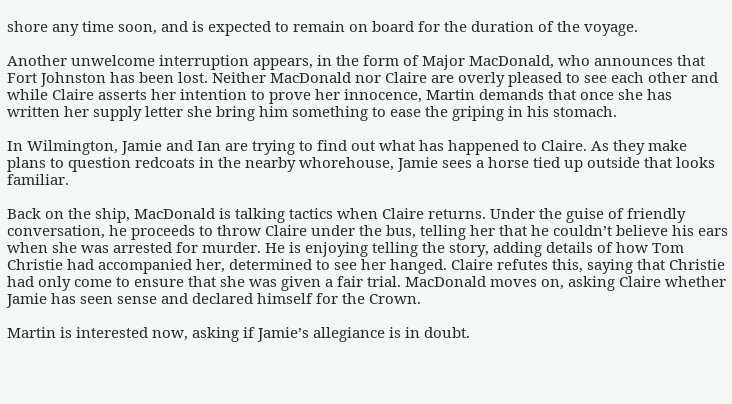shore any time soon, and is expected to remain on board for the duration of the voyage.

Another unwelcome interruption appears, in the form of Major MacDonald, who announces that Fort Johnston has been lost. Neither MacDonald nor Claire are overly pleased to see each other and while Claire asserts her intention to prove her innocence, Martin demands that once she has written her supply letter she bring him something to ease the griping in his stomach.

In Wilmington, Jamie and Ian are trying to find out what has happened to Claire. As they make plans to question redcoats in the nearby whorehouse, Jamie sees a horse tied up outside that looks familiar.

Back on the ship, MacDonald is talking tactics when Claire returns. Under the guise of friendly conversation, he proceeds to throw Claire under the bus, telling her that he couldn’t believe his ears when she was arrested for murder. He is enjoying telling the story, adding details of how Tom Christie had accompanied her, determined to see her hanged. Claire refutes this, saying that Christie had only come to ensure that she was given a fair trial. MacDonald moves on, asking Claire whether Jamie has seen sense and declared himself for the Crown.

Martin is interested now, asking if Jamie’s allegiance is in doubt.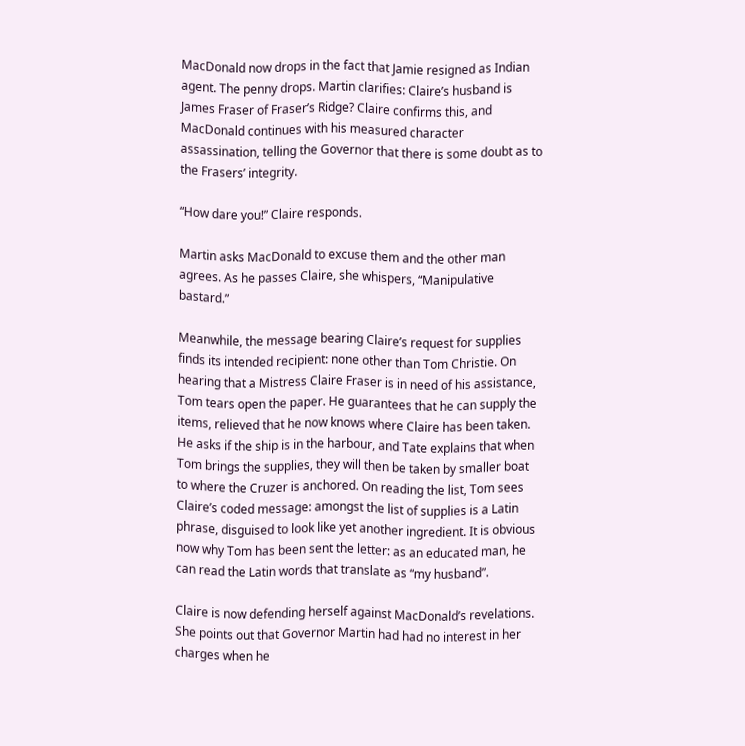MacDonald now drops in the fact that Jamie resigned as Indian agent. The penny drops. Martin clarifies: Claire’s husband is James Fraser of Fraser’s Ridge? Claire confirms this, and MacDonald continues with his measured character assassination, telling the Governor that there is some doubt as to the Frasers’ integrity.

“How dare you!” Claire responds.

Martin asks MacDonald to excuse them and the other man agrees. As he passes Claire, she whispers, “Manipulative bastard.”

Meanwhile, the message bearing Claire’s request for supplies finds its intended recipient: none other than Tom Christie. On hearing that a Mistress Claire Fraser is in need of his assistance, Tom tears open the paper. He guarantees that he can supply the items, relieved that he now knows where Claire has been taken. He asks if the ship is in the harbour, and Tate explains that when Tom brings the supplies, they will then be taken by smaller boat to where the Cruzer is anchored. On reading the list, Tom sees Claire’s coded message: amongst the list of supplies is a Latin phrase, disguised to look like yet another ingredient. It is obvious now why Tom has been sent the letter: as an educated man, he can read the Latin words that translate as “my husband”.

Claire is now defending herself against MacDonald’s revelations. She points out that Governor Martin had had no interest in her charges when he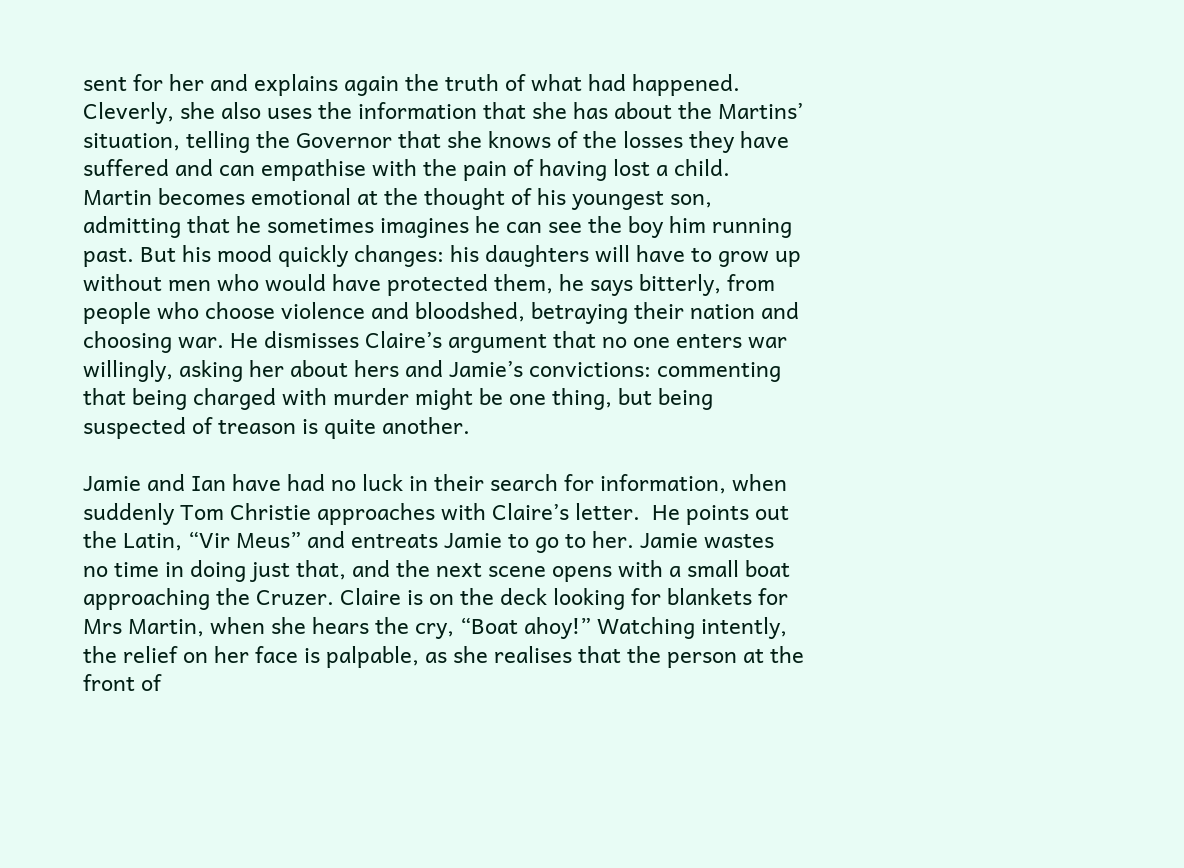sent for her and explains again the truth of what had happened. Cleverly, she also uses the information that she has about the Martins’ situation, telling the Governor that she knows of the losses they have suffered and can empathise with the pain of having lost a child. Martin becomes emotional at the thought of his youngest son, admitting that he sometimes imagines he can see the boy him running past. But his mood quickly changes: his daughters will have to grow up without men who would have protected them, he says bitterly, from people who choose violence and bloodshed, betraying their nation and choosing war. He dismisses Claire’s argument that no one enters war willingly, asking her about hers and Jamie’s convictions: commenting that being charged with murder might be one thing, but being suspected of treason is quite another.

Jamie and Ian have had no luck in their search for information, when suddenly Tom Christie approaches with Claire’s letter.  He points out the Latin, “Vir Meus” and entreats Jamie to go to her. Jamie wastes no time in doing just that, and the next scene opens with a small boat approaching the Cruzer. Claire is on the deck looking for blankets for Mrs Martin, when she hears the cry, “Boat ahoy!” Watching intently, the relief on her face is palpable, as she realises that the person at the front of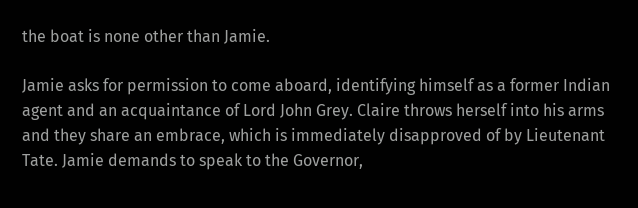the boat is none other than Jamie.

Jamie asks for permission to come aboard, identifying himself as a former Indian agent and an acquaintance of Lord John Grey. Claire throws herself into his arms and they share an embrace, which is immediately disapproved of by Lieutenant Tate. Jamie demands to speak to the Governor,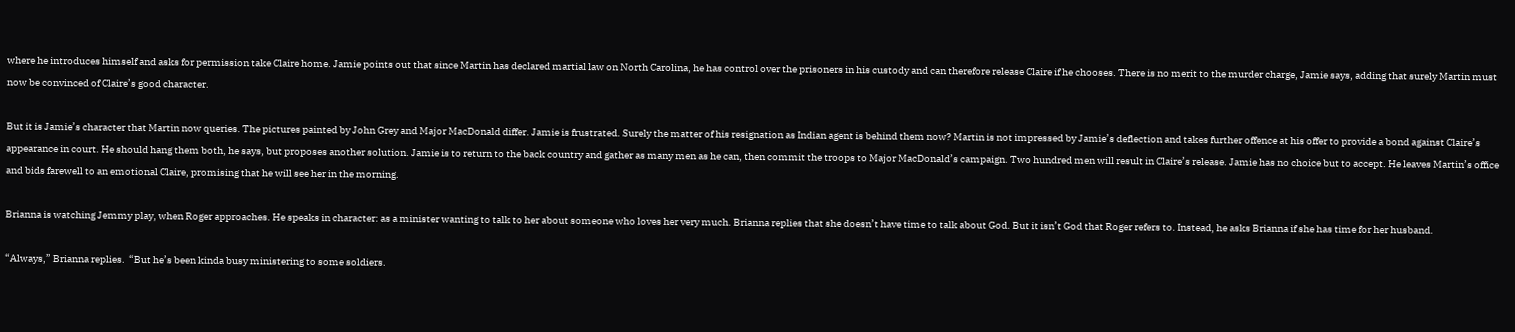where he introduces himself and asks for permission take Claire home. Jamie points out that since Martin has declared martial law on North Carolina, he has control over the prisoners in his custody and can therefore release Claire if he chooses. There is no merit to the murder charge, Jamie says, adding that surely Martin must now be convinced of Claire’s good character.

But it is Jamie’s character that Martin now queries. The pictures painted by John Grey and Major MacDonald differ. Jamie is frustrated. Surely the matter of his resignation as Indian agent is behind them now? Martin is not impressed by Jamie’s deflection and takes further offence at his offer to provide a bond against Claire’s appearance in court. He should hang them both, he says, but proposes another solution. Jamie is to return to the back country and gather as many men as he can, then commit the troops to Major MacDonald’s campaign. Two hundred men will result in Claire’s release. Jamie has no choice but to accept. He leaves Martin’s office and bids farewell to an emotional Claire, promising that he will see her in the morning.

Brianna is watching Jemmy play, when Roger approaches. He speaks in character: as a minister wanting to talk to her about someone who loves her very much. Brianna replies that she doesn’t have time to talk about God. But it isn’t God that Roger refers to. Instead, he asks Brianna if she has time for her husband.

“Always,” Brianna replies.  “But he’s been kinda busy ministering to some soldiers.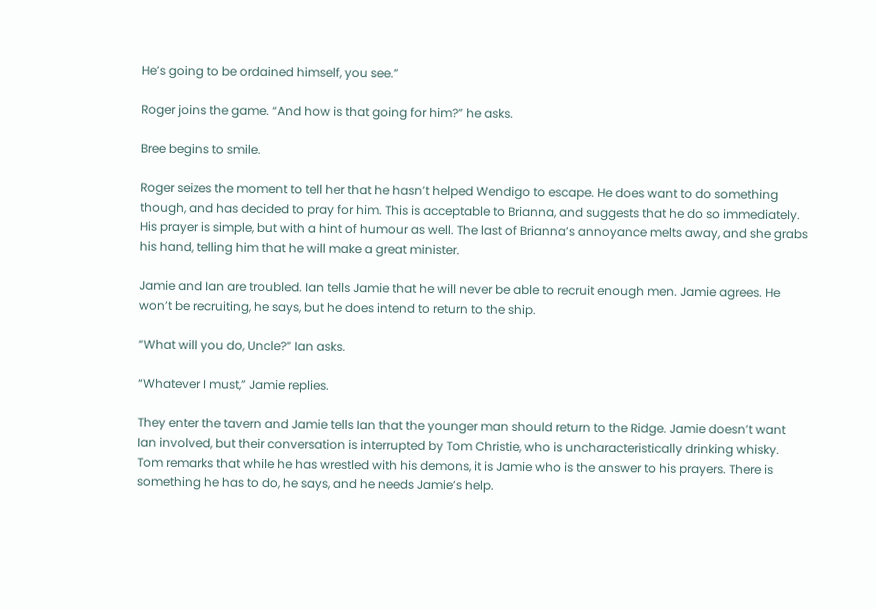He’s going to be ordained himself, you see.”

Roger joins the game. “And how is that going for him?” he asks.

Bree begins to smile.

Roger seizes the moment to tell her that he hasn’t helped Wendigo to escape. He does want to do something though, and has decided to pray for him. This is acceptable to Brianna, and suggests that he do so immediately. His prayer is simple, but with a hint of humour as well. The last of Brianna’s annoyance melts away, and she grabs his hand, telling him that he will make a great minister.

Jamie and Ian are troubled. Ian tells Jamie that he will never be able to recruit enough men. Jamie agrees. He won’t be recruiting, he says, but he does intend to return to the ship.

“What will you do, Uncle?” Ian asks.

“Whatever I must,” Jamie replies.

They enter the tavern and Jamie tells Ian that the younger man should return to the Ridge. Jamie doesn’t want Ian involved, but their conversation is interrupted by Tom Christie, who is uncharacteristically drinking whisky. Tom remarks that while he has wrestled with his demons, it is Jamie who is the answer to his prayers. There is something he has to do, he says, and he needs Jamie’s help.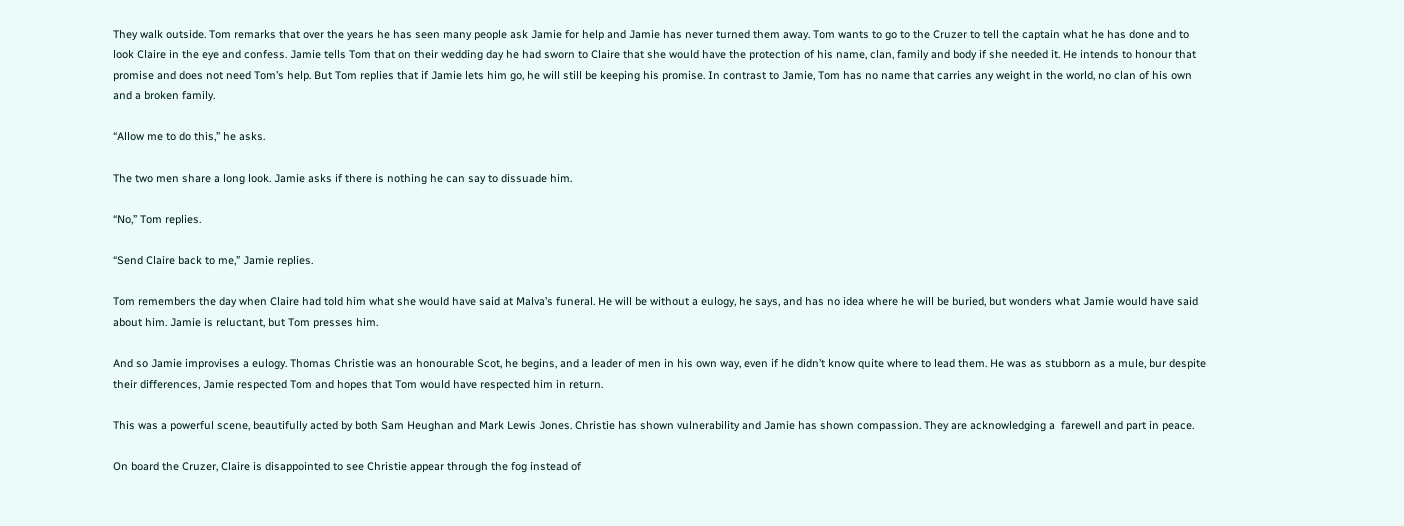They walk outside. Tom remarks that over the years he has seen many people ask Jamie for help and Jamie has never turned them away. Tom wants to go to the Cruzer to tell the captain what he has done and to look Claire in the eye and confess. Jamie tells Tom that on their wedding day he had sworn to Claire that she would have the protection of his name, clan, family and body if she needed it. He intends to honour that promise and does not need Tom’s help. But Tom replies that if Jamie lets him go, he will still be keeping his promise. In contrast to Jamie, Tom has no name that carries any weight in the world, no clan of his own and a broken family.

“Allow me to do this,” he asks.

The two men share a long look. Jamie asks if there is nothing he can say to dissuade him.

“No,” Tom replies.

“Send Claire back to me,” Jamie replies.

Tom remembers the day when Claire had told him what she would have said at Malva’s funeral. He will be without a eulogy, he says, and has no idea where he will be buried, but wonders what Jamie would have said about him. Jamie is reluctant, but Tom presses him.

And so Jamie improvises a eulogy. Thomas Christie was an honourable Scot, he begins, and a leader of men in his own way, even if he didn’t know quite where to lead them. He was as stubborn as a mule, bur despite their differences, Jamie respected Tom and hopes that Tom would have respected him in return.

This was a powerful scene, beautifully acted by both Sam Heughan and Mark Lewis Jones. Christie has shown vulnerability and Jamie has shown compassion. They are acknowledging a  farewell and part in peace.

On board the Cruzer, Claire is disappointed to see Christie appear through the fog instead of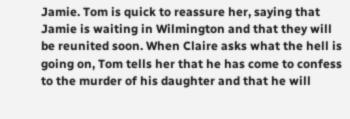Jamie. Tom is quick to reassure her, saying that Jamie is waiting in Wilmington and that they will be reunited soon. When Claire asks what the hell is going on, Tom tells her that he has come to confess to the murder of his daughter and that he will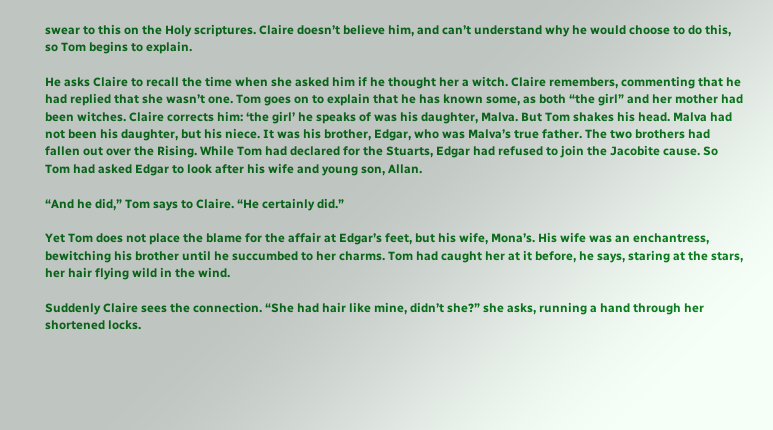swear to this on the Holy scriptures. Claire doesn’t believe him, and can’t understand why he would choose to do this, so Tom begins to explain.

He asks Claire to recall the time when she asked him if he thought her a witch. Claire remembers, commenting that he had replied that she wasn’t one. Tom goes on to explain that he has known some, as both “the girl” and her mother had been witches. Claire corrects him: ‘the girl’ he speaks of was his daughter, Malva. But Tom shakes his head. Malva had not been his daughter, but his niece. It was his brother, Edgar, who was Malva’s true father. The two brothers had fallen out over the Rising. While Tom had declared for the Stuarts, Edgar had refused to join the Jacobite cause. So Tom had asked Edgar to look after his wife and young son, Allan.

“And he did,” Tom says to Claire. “He certainly did.”

Yet Tom does not place the blame for the affair at Edgar’s feet, but his wife, Mona’s. His wife was an enchantress, bewitching his brother until he succumbed to her charms. Tom had caught her at it before, he says, staring at the stars, her hair flying wild in the wind.

Suddenly Claire sees the connection. “She had hair like mine, didn’t she?” she asks, running a hand through her shortened locks.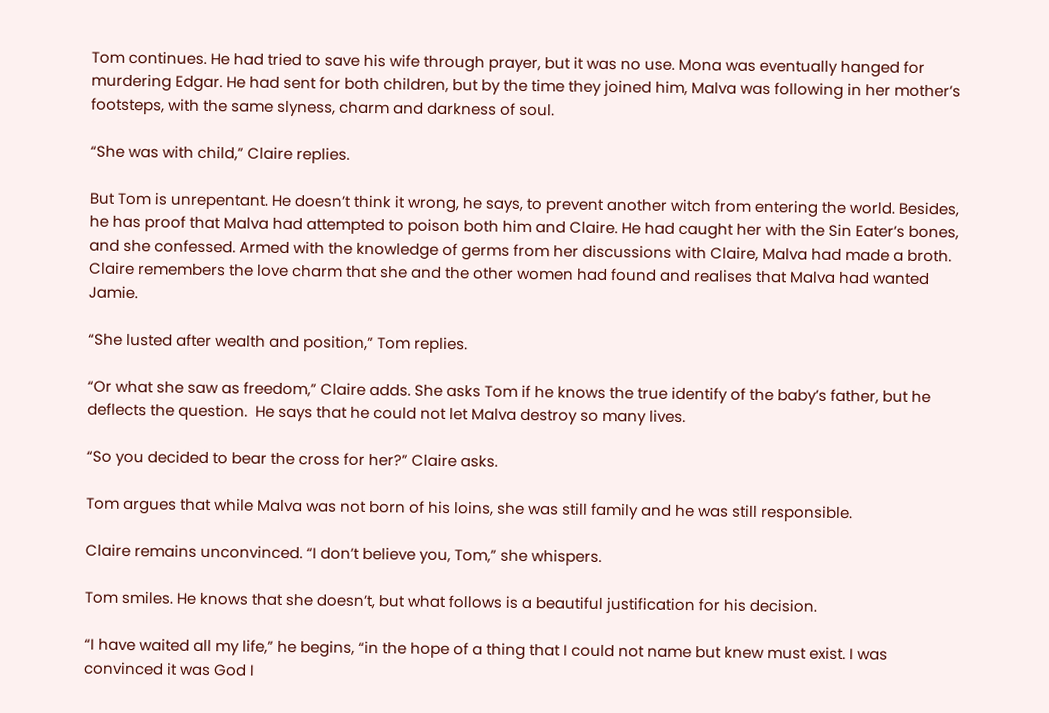Tom continues. He had tried to save his wife through prayer, but it was no use. Mona was eventually hanged for murdering Edgar. He had sent for both children, but by the time they joined him, Malva was following in her mother’s footsteps, with the same slyness, charm and darkness of soul.

“She was with child,” Claire replies.

But Tom is unrepentant. He doesn’t think it wrong, he says, to prevent another witch from entering the world. Besides, he has proof that Malva had attempted to poison both him and Claire. He had caught her with the Sin Eater’s bones, and she confessed. Armed with the knowledge of germs from her discussions with Claire, Malva had made a broth. Claire remembers the love charm that she and the other women had found and realises that Malva had wanted Jamie.

“She lusted after wealth and position,” Tom replies.

“Or what she saw as freedom,” Claire adds. She asks Tom if he knows the true identify of the baby’s father, but he deflects the question.  He says that he could not let Malva destroy so many lives.

“So you decided to bear the cross for her?” Claire asks.

Tom argues that while Malva was not born of his loins, she was still family and he was still responsible.

Claire remains unconvinced. “I don’t believe you, Tom,” she whispers.

Tom smiles. He knows that she doesn’t, but what follows is a beautiful justification for his decision.

“I have waited all my life,” he begins, “in the hope of a thing that I could not name but knew must exist. I was convinced it was God I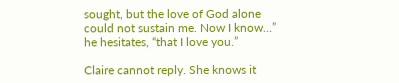sought, but the love of God alone could not sustain me. Now I know…” he hesitates, “that I love you.”

Claire cannot reply. She knows it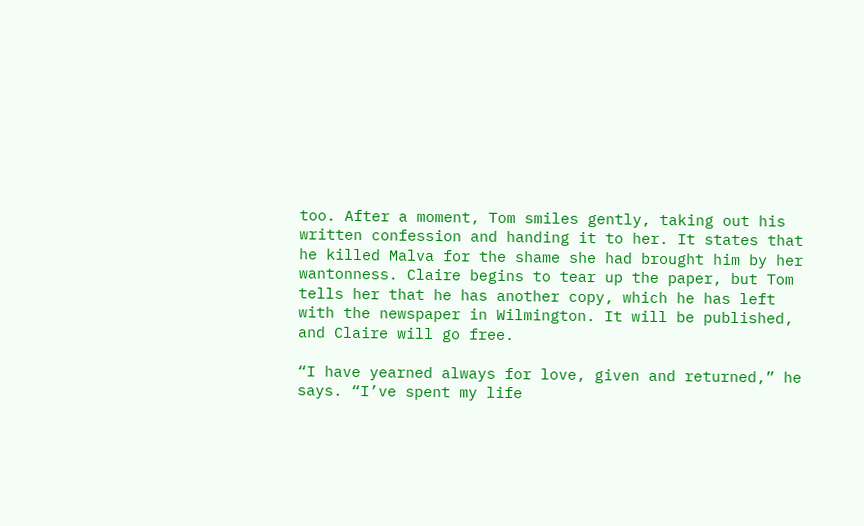too. After a moment, Tom smiles gently, taking out his written confession and handing it to her. It states that he killed Malva for the shame she had brought him by her wantonness. Claire begins to tear up the paper, but Tom tells her that he has another copy, which he has left with the newspaper in Wilmington. It will be published, and Claire will go free.

“I have yearned always for love, given and returned,” he says. “I’ve spent my life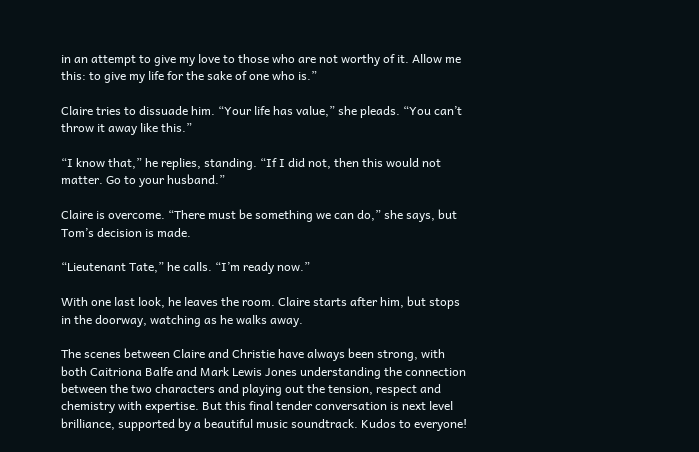in an attempt to give my love to those who are not worthy of it. Allow me this: to give my life for the sake of one who is.”

Claire tries to dissuade him. “Your life has value,” she pleads. “You can’t throw it away like this.”

“I know that,” he replies, standing. “If I did not, then this would not matter. Go to your husband.”

Claire is overcome. “There must be something we can do,” she says, but Tom’s decision is made.

“Lieutenant Tate,” he calls. “I’m ready now.”

With one last look, he leaves the room. Claire starts after him, but stops in the doorway, watching as he walks away.

The scenes between Claire and Christie have always been strong, with both Caitriona Balfe and Mark Lewis Jones understanding the connection between the two characters and playing out the tension, respect and chemistry with expertise. But this final tender conversation is next level brilliance, supported by a beautiful music soundtrack. Kudos to everyone!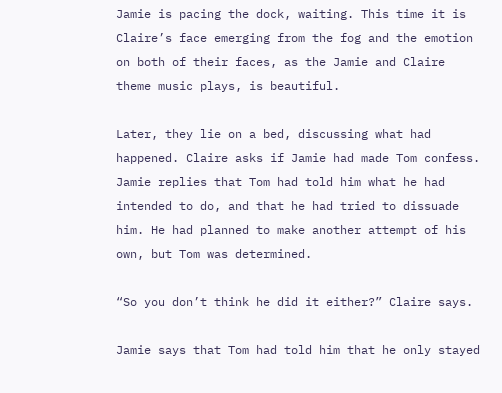Jamie is pacing the dock, waiting. This time it is Claire’s face emerging from the fog and the emotion on both of their faces, as the Jamie and Claire theme music plays, is beautiful.

Later, they lie on a bed, discussing what had happened. Claire asks if Jamie had made Tom confess. Jamie replies that Tom had told him what he had intended to do, and that he had tried to dissuade him. He had planned to make another attempt of his own, but Tom was determined.

“So you don’t think he did it either?” Claire says.

Jamie says that Tom had told him that he only stayed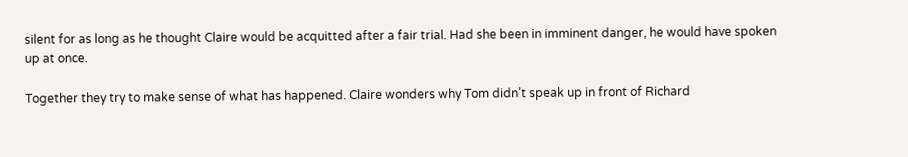silent for as long as he thought Claire would be acquitted after a fair trial. Had she been in imminent danger, he would have spoken up at once.

Together they try to make sense of what has happened. Claire wonders why Tom didn’t speak up in front of Richard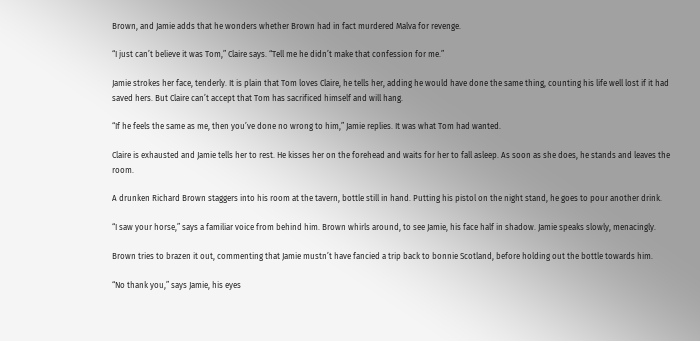Brown, and Jamie adds that he wonders whether Brown had in fact murdered Malva for revenge.

“I just can’t believe it was Tom,” Claire says. “Tell me he didn’t make that confession for me.”

Jamie strokes her face, tenderly. It is plain that Tom loves Claire, he tells her, adding he would have done the same thing, counting his life well lost if it had saved hers. But Claire can’t accept that Tom has sacrificed himself and will hang.

“If he feels the same as me, then you’ve done no wrong to him,” Jamie replies. It was what Tom had wanted.

Claire is exhausted and Jamie tells her to rest. He kisses her on the forehead and waits for her to fall asleep. As soon as she does, he stands and leaves the room.

A drunken Richard Brown staggers into his room at the tavern, bottle still in hand. Putting his pistol on the night stand, he goes to pour another drink.

“I saw your horse,” says a familiar voice from behind him. Brown whirls around, to see Jamie, his face half in shadow. Jamie speaks slowly, menacingly.

Brown tries to brazen it out, commenting that Jamie mustn’t have fancied a trip back to bonnie Scotland, before holding out the bottle towards him.

“No thank you,” says Jamie, his eyes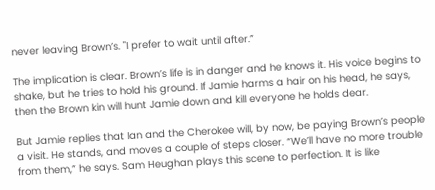never leaving Brown’s. "I prefer to wait until after.”

The implication is clear. Brown’s life is in danger and he knows it. His voice begins to shake, but he tries to hold his ground. If Jamie harms a hair on his head, he says, then the Brown kin will hunt Jamie down and kill everyone he holds dear.

But Jamie replies that Ian and the Cherokee will, by now, be paying Brown’s people a visit. He stands, and moves a couple of steps closer. “We’ll have no more trouble from them,” he says. Sam Heughan plays this scene to perfection. It is like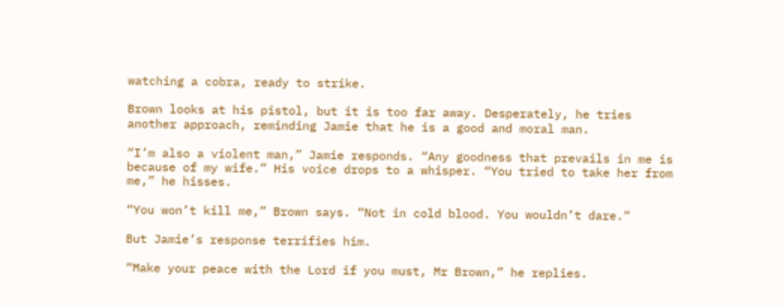watching a cobra, ready to strike.

Brown looks at his pistol, but it is too far away. Desperately, he tries another approach, reminding Jamie that he is a good and moral man.

“I’m also a violent man,” Jamie responds. “Any goodness that prevails in me is because of my wife.” His voice drops to a whisper. “You tried to take her from me,” he hisses.

“You won’t kill me,” Brown says. “Not in cold blood. You wouldn’t dare.”

But Jamie’s response terrifies him.

“Make your peace with the Lord if you must, Mr Brown,” he replies.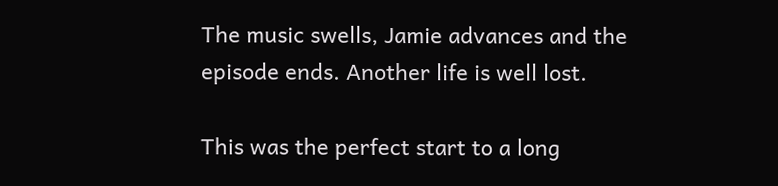The music swells, Jamie advances and the episode ends. Another life is well lost.

This was the perfect start to a long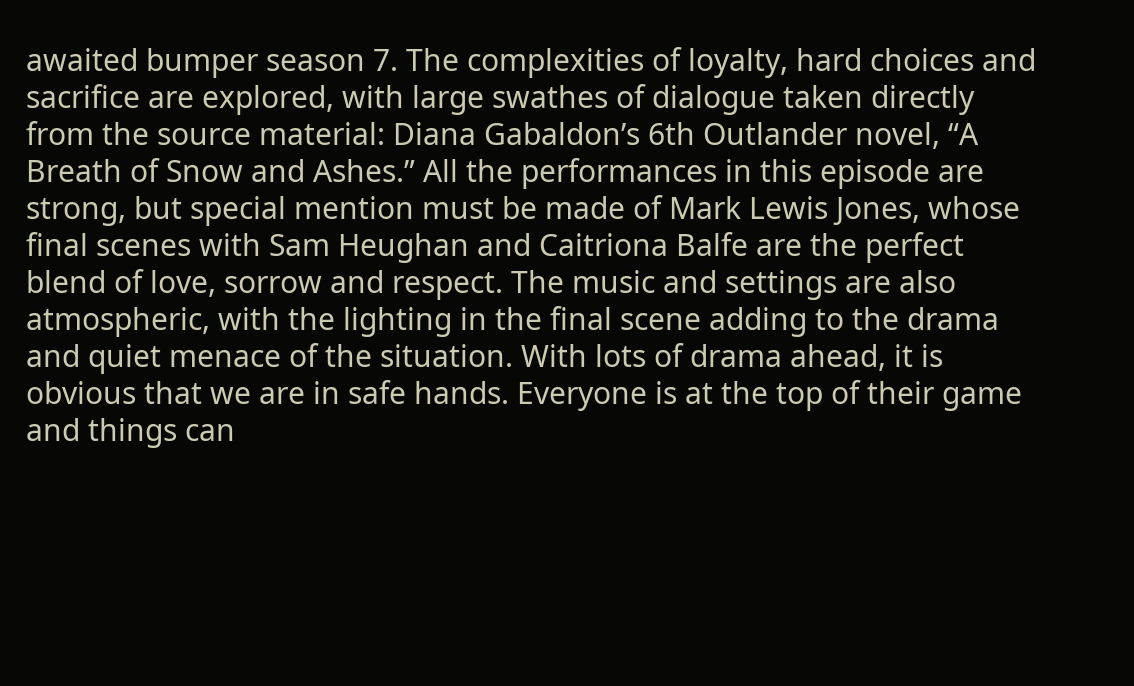awaited bumper season 7. The complexities of loyalty, hard choices and sacrifice are explored, with large swathes of dialogue taken directly from the source material: Diana Gabaldon’s 6th Outlander novel, “A Breath of Snow and Ashes.” All the performances in this episode are strong, but special mention must be made of Mark Lewis Jones, whose final scenes with Sam Heughan and Caitriona Balfe are the perfect blend of love, sorrow and respect. The music and settings are also atmospheric, with the lighting in the final scene adding to the drama and quiet menace of the situation. With lots of drama ahead, it is obvious that we are in safe hands. Everyone is at the top of their game and things can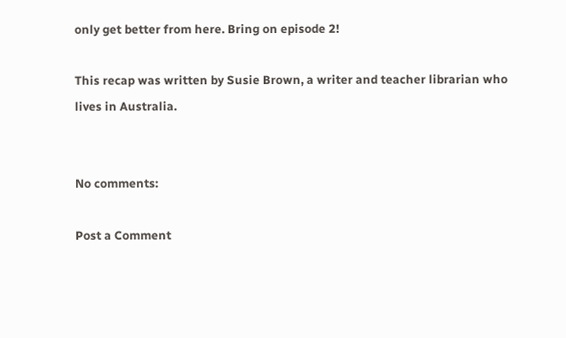only get better from here. Bring on episode 2!

This recap was written by Susie Brown, a writer and teacher librarian who lives in Australia.


No comments:

Post a Comment